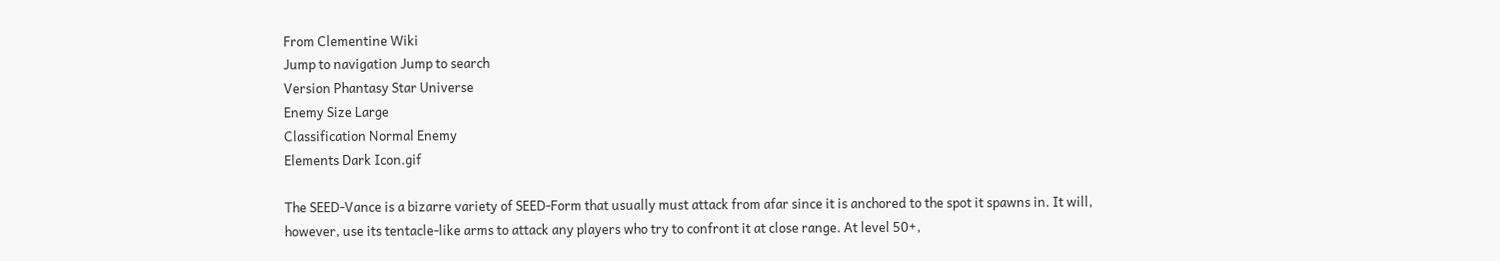From Clementine Wiki
Jump to navigation Jump to search
Version Phantasy Star Universe
Enemy Size Large
Classification Normal Enemy
Elements Dark Icon.gif

The SEED-Vance is a bizarre variety of SEED-Form that usually must attack from afar since it is anchored to the spot it spawns in. It will, however, use its tentacle-like arms to attack any players who try to confront it at close range. At level 50+,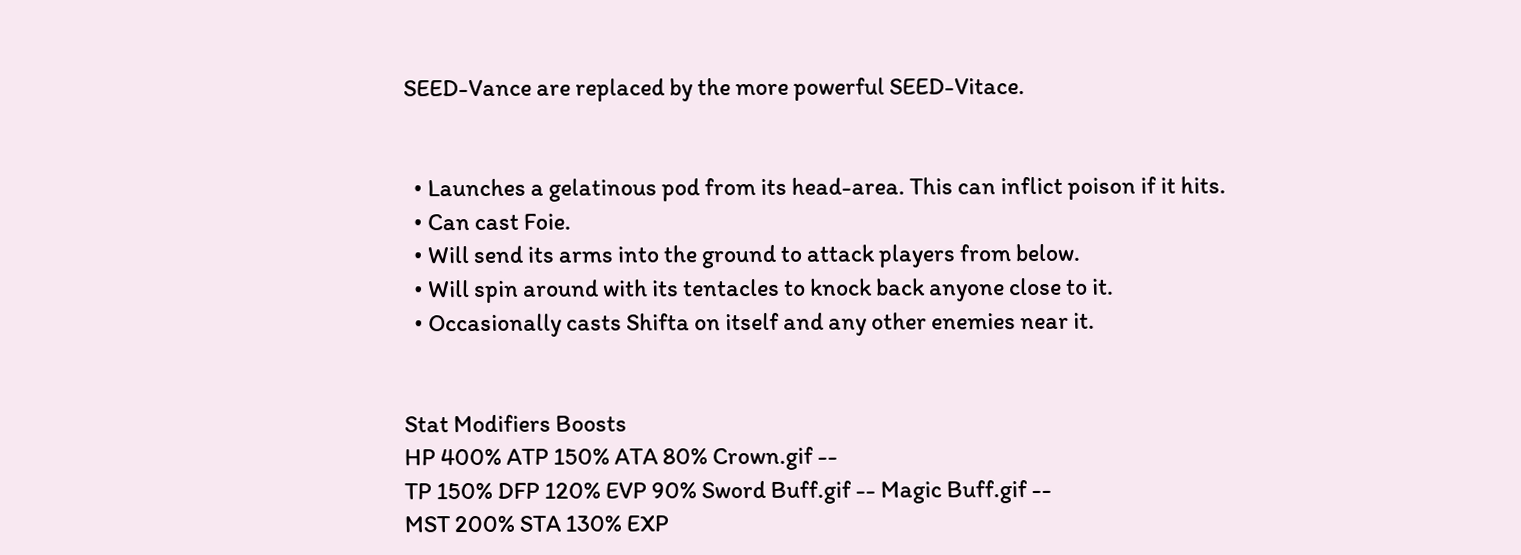SEED-Vance are replaced by the more powerful SEED-Vitace.


  • Launches a gelatinous pod from its head-area. This can inflict poison if it hits.
  • Can cast Foie.
  • Will send its arms into the ground to attack players from below.
  • Will spin around with its tentacles to knock back anyone close to it.
  • Occasionally casts Shifta on itself and any other enemies near it.


Stat Modifiers Boosts
HP 400% ATP 150% ATA 80% Crown.gif --
TP 150% DFP 120% EVP 90% Sword Buff.gif -- Magic Buff.gif --
MST 200% STA 130% EXP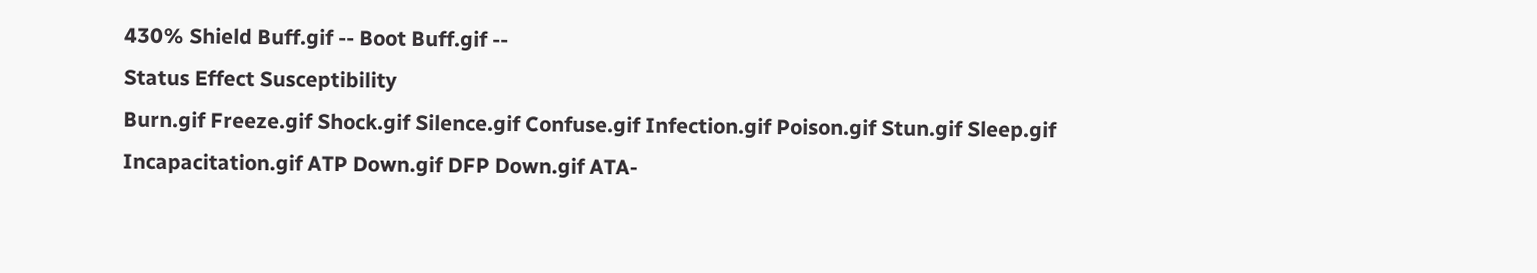430% Shield Buff.gif -- Boot Buff.gif --
Status Effect Susceptibility
Burn.gif Freeze.gif Shock.gif Silence.gif Confuse.gif Infection.gif Poison.gif Stun.gif Sleep.gif Incapacitation.gif ATP Down.gif DFP Down.gif ATA-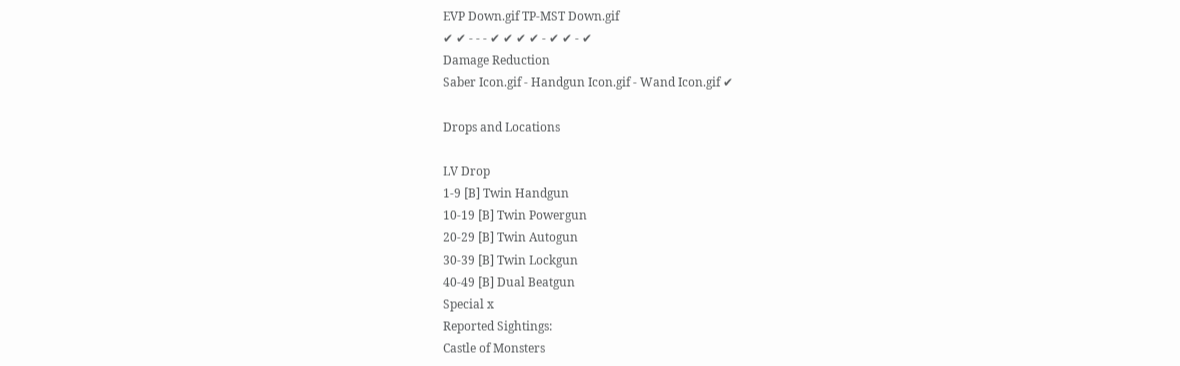EVP Down.gif TP-MST Down.gif
✔ ✔ - - - ✔ ✔ ✔ ✔ - ✔ ✔ - ✔
Damage Reduction
Saber Icon.gif - Handgun Icon.gif - Wand Icon.gif ✔

Drops and Locations

LV Drop
1-9 [B] Twin Handgun
10-19 [B] Twin Powergun
20-29 [B] Twin Autogun
30-39 [B] Twin Lockgun
40-49 [B] Dual Beatgun
Special x
Reported Sightings:
Castle of Monsters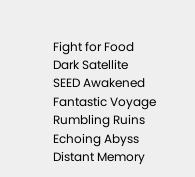Fight for Food
Dark Satellite
SEED Awakened
Fantastic Voyage
Rumbling Ruins
Echoing Abyss
Distant Memory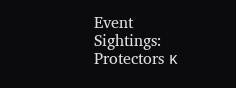Event Sightings:
Protectors κ